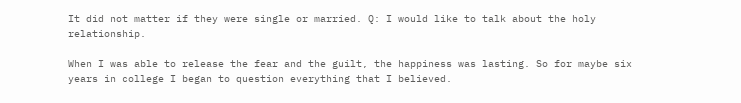It did not matter if they were single or married. Q: I would like to talk about the holy relationship.

When I was able to release the fear and the guilt, the happiness was lasting. So for maybe six years in college I began to question everything that I believed.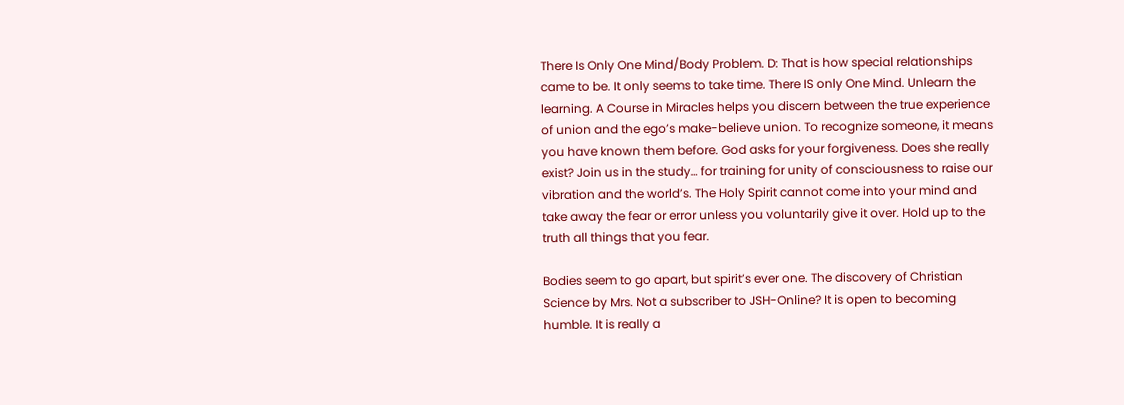There Is Only One Mind/Body Problem. D: That is how special relationships came to be. It only seems to take time. There IS only One Mind. Unlearn the learning. A Course in Miracles helps you discern between the true experience of union and the ego’s make-believe union. To recognize someone, it means you have known them before. God asks for your forgiveness. Does she really exist? Join us in the study… for training for unity of consciousness to raise our vibration and the world’s. The Holy Spirit cannot come into your mind and take away the fear or error unless you voluntarily give it over. Hold up to the truth all things that you fear.

Bodies seem to go apart, but spirit’s ever one. The discovery of Christian Science by Mrs. Not a subscriber to JSH-Online? It is open to becoming humble. It is really a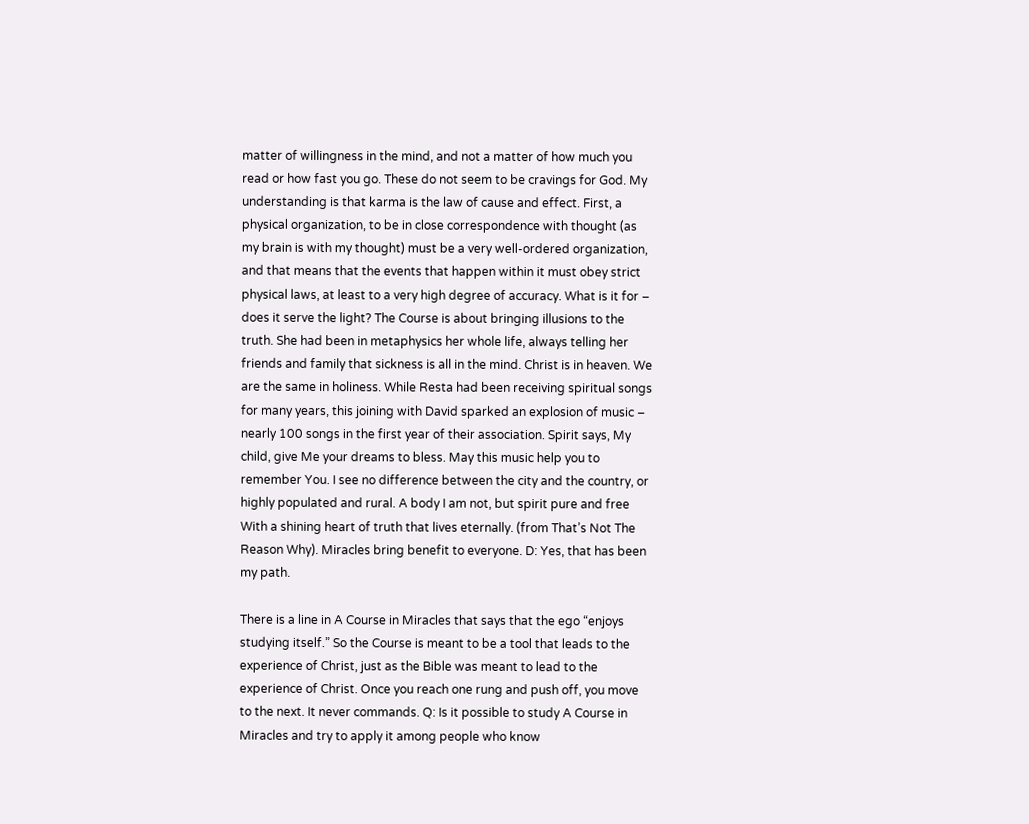matter of willingness in the mind, and not a matter of how much you read or how fast you go. These do not seem to be cravings for God. My understanding is that karma is the law of cause and effect. First, a physical organization, to be in close correspondence with thought (as my brain is with my thought) must be a very well-ordered organization, and that means that the events that happen within it must obey strict physical laws, at least to a very high degree of accuracy. What is it for – does it serve the light? The Course is about bringing illusions to the truth. She had been in metaphysics her whole life, always telling her friends and family that sickness is all in the mind. Christ is in heaven. We are the same in holiness. While Resta had been receiving spiritual songs for many years, this joining with David sparked an explosion of music – nearly 100 songs in the first year of their association. Spirit says, My child, give Me your dreams to bless. May this music help you to remember You. I see no difference between the city and the country, or highly populated and rural. A body I am not, but spirit pure and free With a shining heart of truth that lives eternally. (from That’s Not The Reason Why). Miracles bring benefit to everyone. D: Yes, that has been my path.

There is a line in A Course in Miracles that says that the ego “enjoys studying itself.” So the Course is meant to be a tool that leads to the experience of Christ, just as the Bible was meant to lead to the experience of Christ. Once you reach one rung and push off, you move to the next. It never commands. Q: Is it possible to study A Course in Miracles and try to apply it among people who know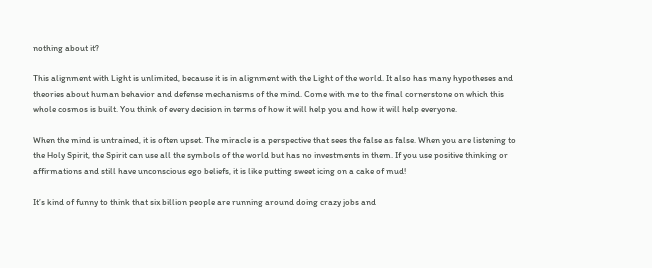nothing about it?

This alignment with Light is unlimited, because it is in alignment with the Light of the world. It also has many hypotheses and theories about human behavior and defense mechanisms of the mind. Come with me to the final cornerstone on which this whole cosmos is built. You think of every decision in terms of how it will help you and how it will help everyone.

When the mind is untrained, it is often upset. The miracle is a perspective that sees the false as false. When you are listening to the Holy Spirit, the Spirit can use all the symbols of the world but has no investments in them. If you use positive thinking or affirmations and still have unconscious ego beliefs, it is like putting sweet icing on a cake of mud!

It’s kind of funny to think that six billion people are running around doing crazy jobs and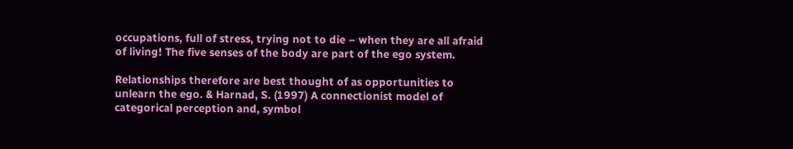occupations, full of stress, trying not to die – when they are all afraid of living! The five senses of the body are part of the ego system.

Relationships therefore are best thought of as opportunities to unlearn the ego. & Harnad, S. (1997) A connectionist model of categorical perception and, symbol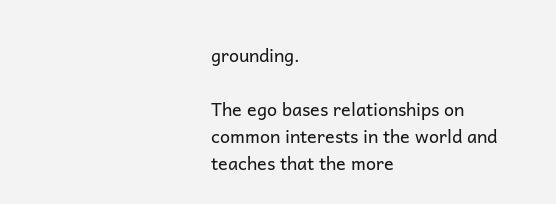grounding.

The ego bases relationships on common interests in the world and teaches that the more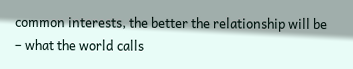common interests, the better the relationship will be – what the world calls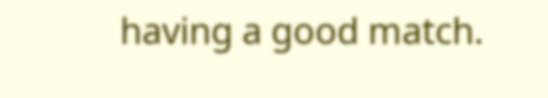having a good match.